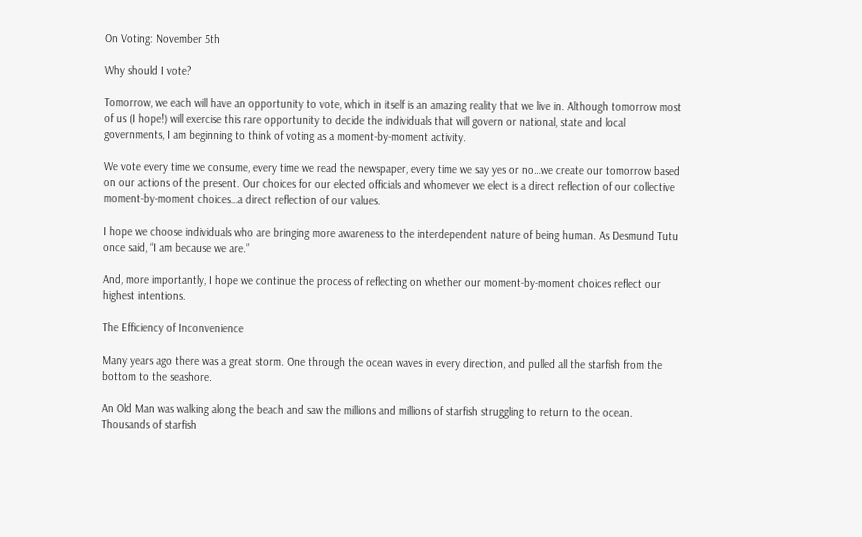On Voting: November 5th

Why should I vote?

Tomorrow, we each will have an opportunity to vote, which in itself is an amazing reality that we live in. Although tomorrow most of us (I hope!) will exercise this rare opportunity to decide the individuals that will govern or national, state and local governments, I am beginning to think of voting as a moment-by-moment activity.

We vote every time we consume, every time we read the newspaper, every time we say yes or no…we create our tomorrow based on our actions of the present. Our choices for our elected officials and whomever we elect is a direct reflection of our collective moment-by-moment choices…a direct reflection of our values.

I hope we choose individuals who are bringing more awareness to the interdependent nature of being human. As Desmund Tutu once said, “I am because we are.”

And, more importantly, I hope we continue the process of reflecting on whether our moment-by-moment choices reflect our highest intentions.

The Efficiency of Inconvenience

Many years ago there was a great storm. One through the ocean waves in every direction, and pulled all the starfish from the bottom to the seashore.

An Old Man was walking along the beach and saw the millions and millions of starfish struggling to return to the ocean. Thousands of starfish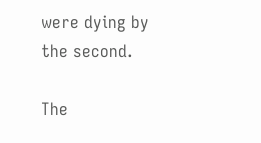were dying by the second.

The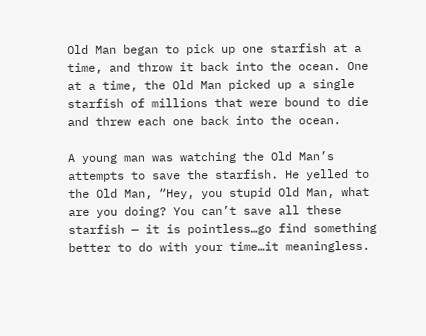Old Man began to pick up one starfish at a time, and throw it back into the ocean. One at a time, the Old Man picked up a single starfish of millions that were bound to die and threw each one back into the ocean.

A young man was watching the Old Man’s attempts to save the starfish. He yelled to the Old Man, “Hey, you stupid Old Man, what are you doing? You can’t save all these starfish — it is pointless…go find something better to do with your time…it meaningless.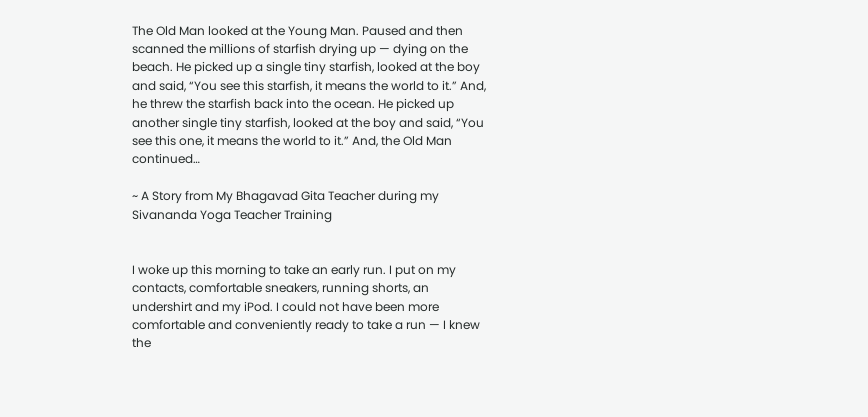The Old Man looked at the Young Man. Paused and then scanned the millions of starfish drying up — dying on the beach. He picked up a single tiny starfish, looked at the boy and said, “You see this starfish, it means the world to it.” And, he threw the starfish back into the ocean. He picked up another single tiny starfish, looked at the boy and said, “You see this one, it means the world to it.” And, the Old Man continued…

~ A Story from My Bhagavad Gita Teacher during my Sivananda Yoga Teacher Training


I woke up this morning to take an early run. I put on my contacts, comfortable sneakers, running shorts, an undershirt and my iPod. I could not have been more comfortable and conveniently ready to take a run — I knew the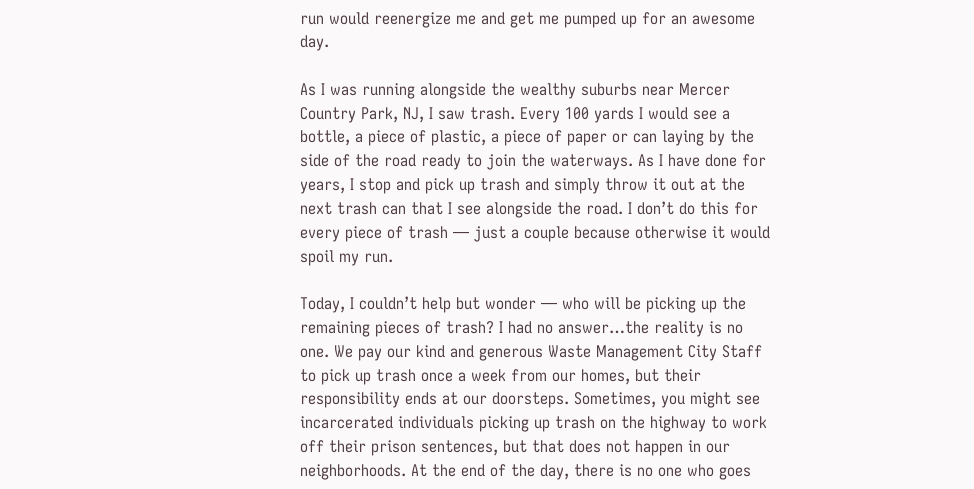run would reenergize me and get me pumped up for an awesome day.

As I was running alongside the wealthy suburbs near Mercer Country Park, NJ, I saw trash. Every 100 yards I would see a bottle, a piece of plastic, a piece of paper or can laying by the side of the road ready to join the waterways. As I have done for years, I stop and pick up trash and simply throw it out at the next trash can that I see alongside the road. I don’t do this for every piece of trash — just a couple because otherwise it would spoil my run.

Today, I couldn’t help but wonder — who will be picking up the remaining pieces of trash? I had no answer…the reality is no one. We pay our kind and generous Waste Management City Staff to pick up trash once a week from our homes, but their responsibility ends at our doorsteps. Sometimes, you might see incarcerated individuals picking up trash on the highway to work off their prison sentences, but that does not happen in our neighborhoods. At the end of the day, there is no one who goes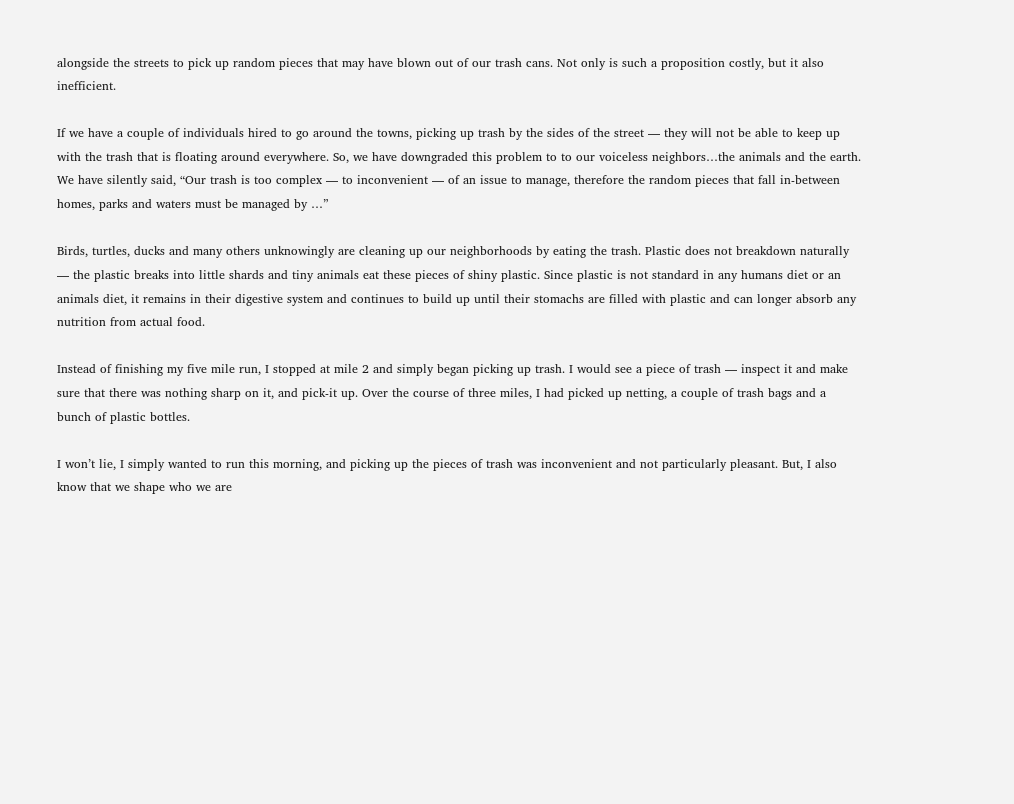alongside the streets to pick up random pieces that may have blown out of our trash cans. Not only is such a proposition costly, but it also inefficient.

If we have a couple of individuals hired to go around the towns, picking up trash by the sides of the street — they will not be able to keep up with the trash that is floating around everywhere. So, we have downgraded this problem to to our voiceless neighbors…the animals and the earth. We have silently said, “Our trash is too complex — to inconvenient — of an issue to manage, therefore the random pieces that fall in-between homes, parks and waters must be managed by …”

Birds, turtles, ducks and many others unknowingly are cleaning up our neighborhoods by eating the trash. Plastic does not breakdown naturally — the plastic breaks into little shards and tiny animals eat these pieces of shiny plastic. Since plastic is not standard in any humans diet or an animals diet, it remains in their digestive system and continues to build up until their stomachs are filled with plastic and can longer absorb any nutrition from actual food.

Instead of finishing my five mile run, I stopped at mile 2 and simply began picking up trash. I would see a piece of trash — inspect it and make sure that there was nothing sharp on it, and pick-it up. Over the course of three miles, I had picked up netting, a couple of trash bags and a bunch of plastic bottles.

I won’t lie, I simply wanted to run this morning, and picking up the pieces of trash was inconvenient and not particularly pleasant. But, I also know that we shape who we are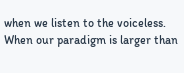when we listen to the voiceless. When our paradigm is larger than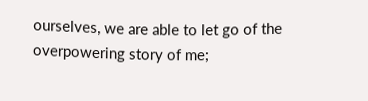ourselves, we are able to let go of the overpowering story of me;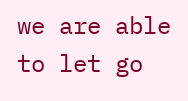we are able to let go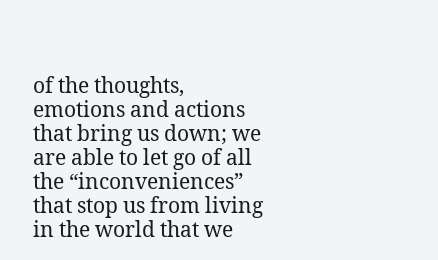of the thoughts, emotions and actions that bring us down; we are able to let go of all the “inconveniences” that stop us from living in the world that we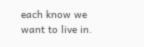each know we want to live in.